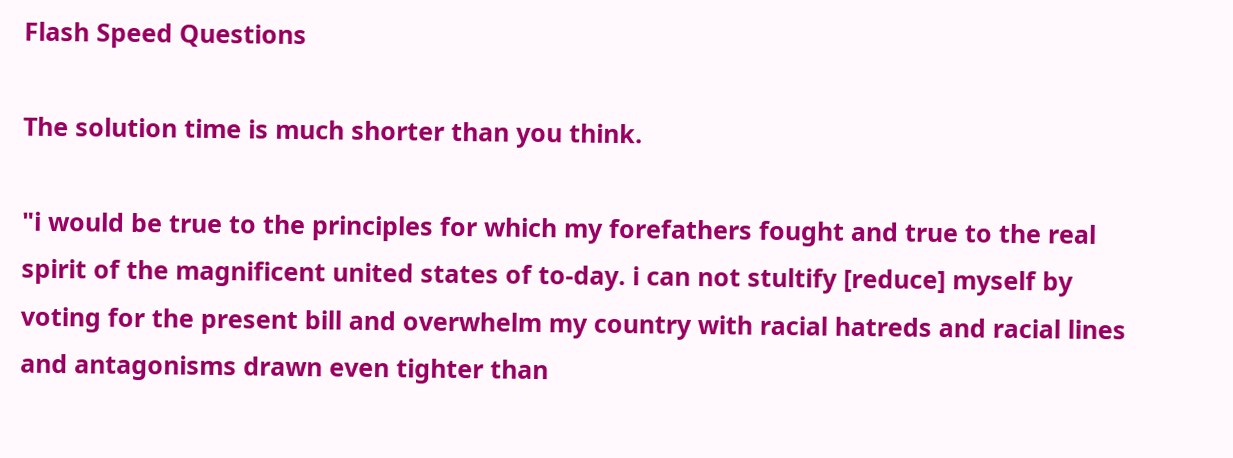Flash Speed Questions

The solution time is much shorter than you think.

"i would be true to the principles for which my forefathers fought and true to the real spirit of the magnificent united states of to-day. i can not stultify [reduce] myself by voting for the present bill and overwhelm my country with racial hatreds and racial lines and antagonisms drawn even tighter than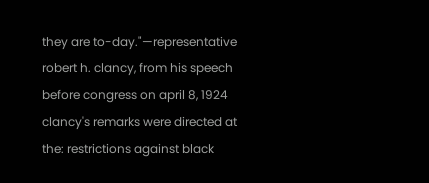they are to-day."—representative robert h. clancy, from his speech before congress on april 8, 1924 clancy's remarks were directed at the: restrictions against black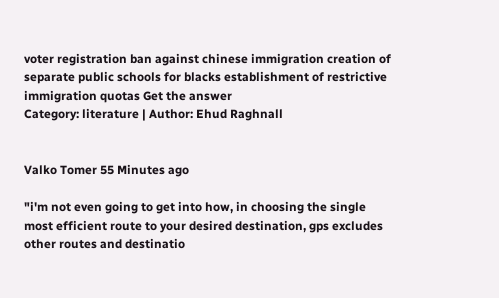voter registration ban against chinese immigration creation of separate public schools for blacks establishment of restrictive immigration quotas Get the answer
Category: literature | Author: Ehud Raghnall


Valko Tomer 55 Minutes ago

"i'm not even going to get into how, in choosing the single most efficient route to your desired destination, gps excludes other routes and destinatio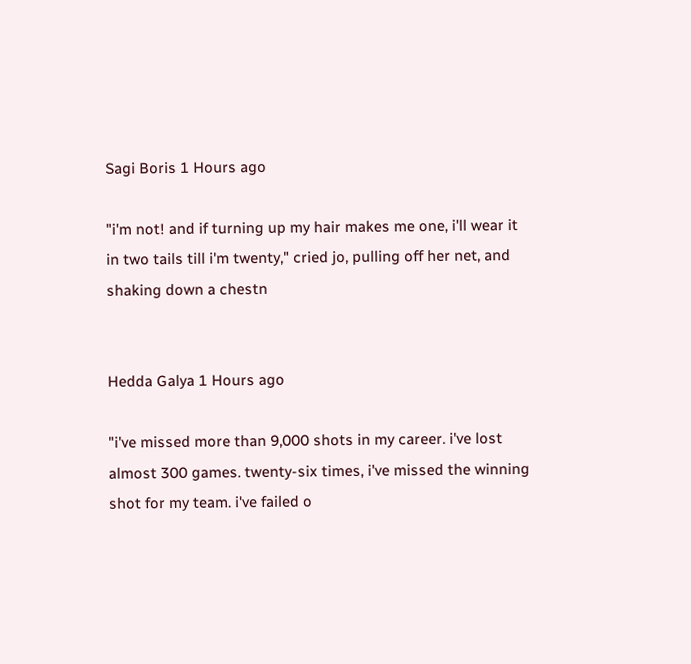Sagi Boris 1 Hours ago

"i'm not! and if turning up my hair makes me one, i'll wear it in two tails till i'm twenty," cried jo, pulling off her net, and shaking down a chestn


Hedda Galya 1 Hours ago

"i've missed more than 9,000 shots in my career. i've lost almost 300 games. twenty-six times, i've missed the winning shot for my team. i've failed o